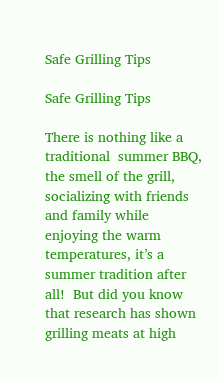Safe Grilling Tips

Safe Grilling Tips

There is nothing like a traditional  summer BBQ, the smell of the grill, socializing with friends and family while enjoying the warm temperatures, it’s a summer tradition after all!  But did you know that research has shown grilling meats at high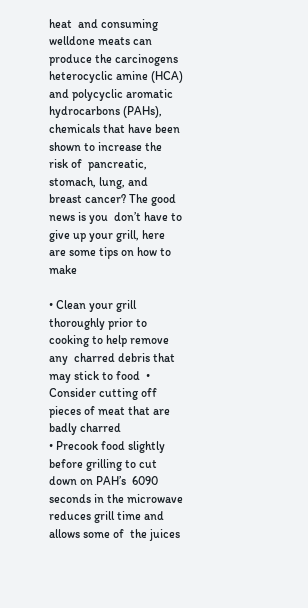heat  and consuming welldone meats can produce the carcinogens heterocyclic amine (HCA) and polycyclic aromatic hydrocarbons (PAHs), chemicals that have been shown to increase the risk of  pancreatic, stomach, lung, and breast cancer? The good news is you  don’t have to give up your grill, here are some tips on how to make

• Clean your grill thoroughly prior to cooking to help remove any  charred debris that may stick to food  • Consider cutting off pieces of meat that are badly charred
• Precook food slightly before grilling to cut down on PAH’s  6090  seconds in the microwave reduces grill time and allows some of  the juices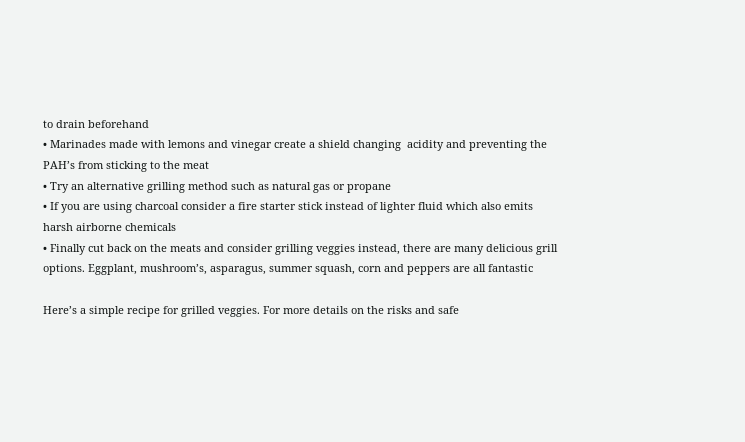to drain beforehand
• Marinades made with lemons and vinegar create a shield changing  acidity and preventing the PAH’s from sticking to the meat
• Try an alternative grilling method such as natural gas or propane
• If you are using charcoal consider a fire starter stick instead of lighter fluid which also emits harsh airborne chemicals
• Finally cut back on the meats and consider grilling veggies instead, there are many delicious grill options. Eggplant, mushroom’s, asparagus, summer squash, corn and peppers are all fantastic

Here’s a simple recipe for grilled veggies. For more details on the risks and safe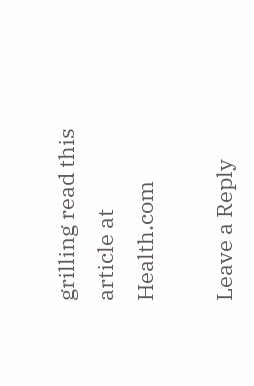grilling read this article at Health.com

Leave a Reply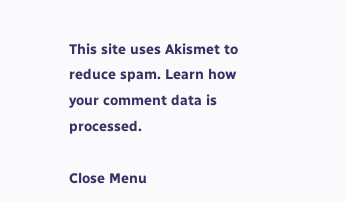This site uses Akismet to reduce spam. Learn how your comment data is processed.

Close Menu